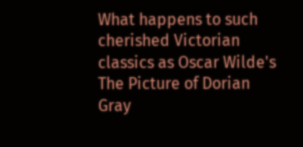What happens to such cherished Victorian classics as Oscar Wilde's The Picture of Dorian Gray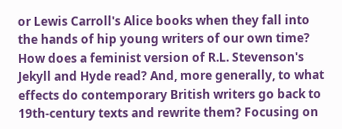or Lewis Carroll's Alice books when they fall into the hands of hip young writers of our own time? How does a feminist version of R.L. Stevenson's Jekyll and Hyde read? And, more generally, to what effects do contemporary British writers go back to 19th-century texts and rewrite them? Focusing on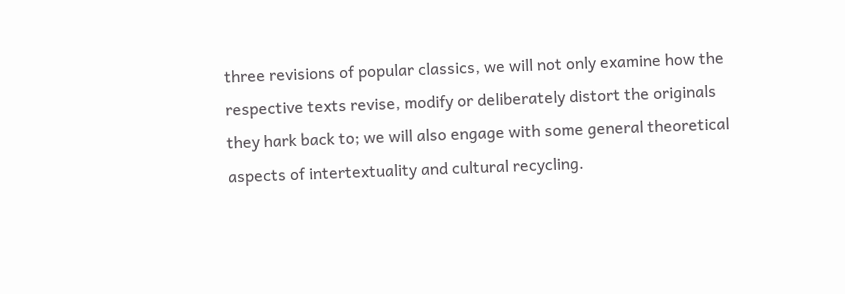three revisions of popular classics, we will not only examine how the respective texts revise, modify or deliberately distort the originals they hark back to; we will also engage with some general theoretical aspects of intertextuality and cultural recycling.